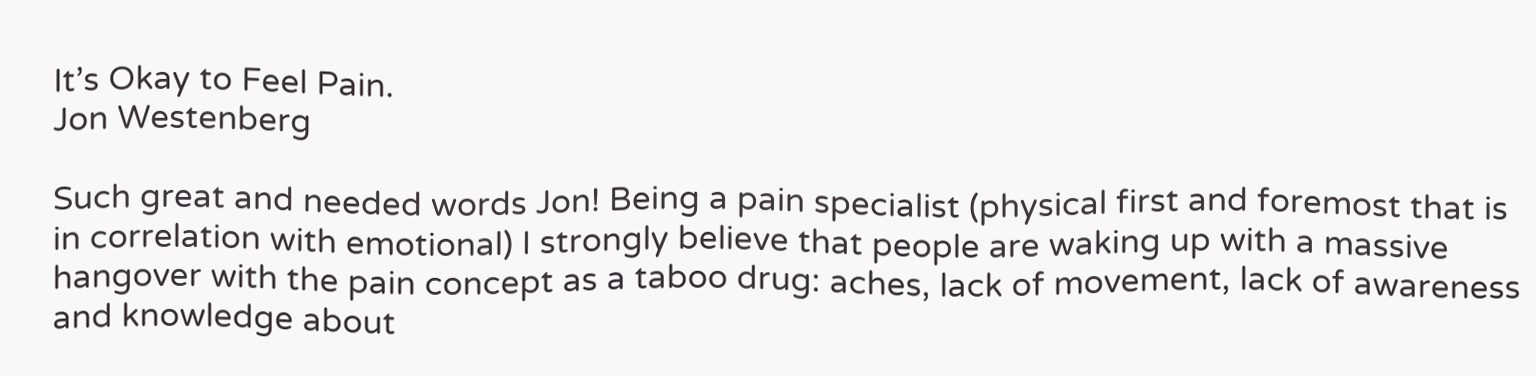It’s Okay to Feel Pain.
Jon Westenberg

Such great and needed words Jon! Being a pain specialist (physical first and foremost that is in correlation with emotional) I strongly believe that people are waking up with a massive hangover with the pain concept as a taboo drug: aches, lack of movement, lack of awareness and knowledge about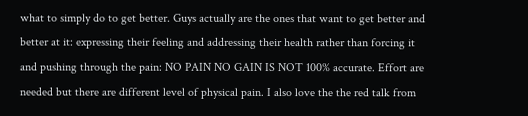what to simply do to get better. Guys actually are the ones that want to get better and better at it: expressing their feeling and addressing their health rather than forcing it and pushing through the pain: NO PAIN NO GAIN IS NOT 100% accurate. Effort are needed but there are different level of physical pain. I also love the the red talk from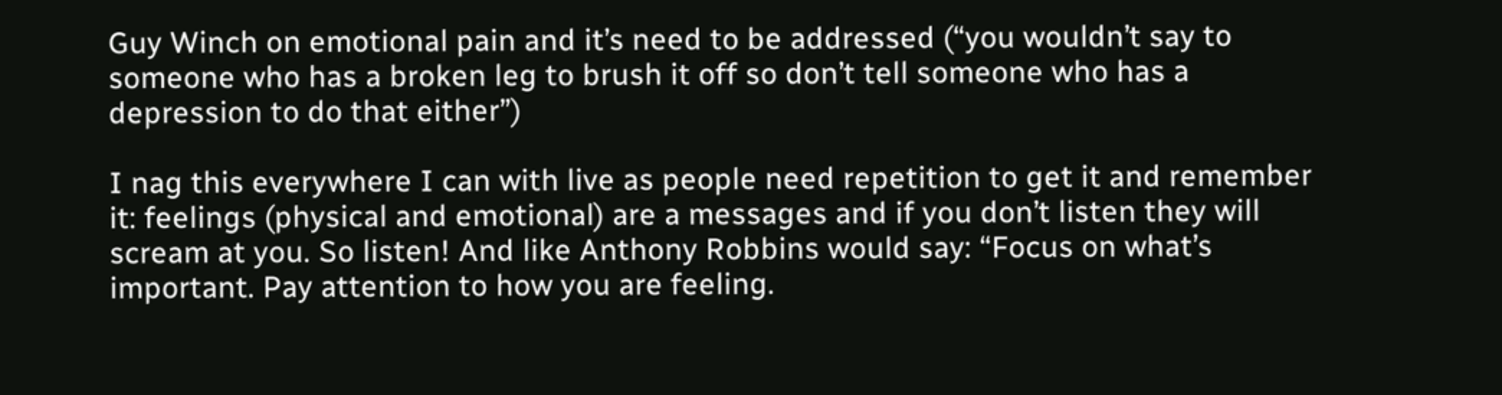Guy Winch on emotional pain and it’s need to be addressed (“you wouldn’t say to someone who has a broken leg to brush it off so don’t tell someone who has a depression to do that either”)

I nag this everywhere I can with live as people need repetition to get it and remember it: feelings (physical and emotional) are a messages and if you don’t listen they will scream at you. So listen! And like Anthony Robbins would say: “Focus on what’s important. Pay attention to how you are feeling.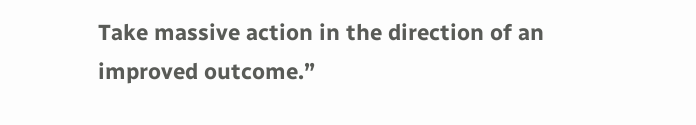Take massive action in the direction of an improved outcome.”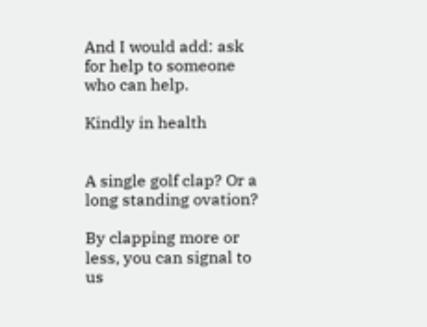And I would add: ask for help to someone who can help.

Kindly in health


A single golf clap? Or a long standing ovation?

By clapping more or less, you can signal to us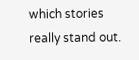which stories really stand out.